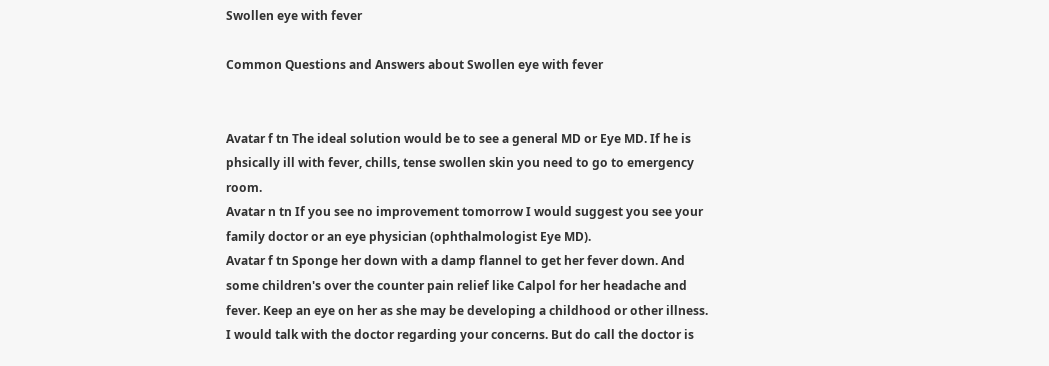Swollen eye with fever

Common Questions and Answers about Swollen eye with fever


Avatar f tn The ideal solution would be to see a general MD or Eye MD. If he is phsically ill with fever, chills, tense swollen skin you need to go to emergency room.
Avatar n tn If you see no improvement tomorrow I would suggest you see your family doctor or an eye physician (ophthalmologist Eye MD).
Avatar f tn Sponge her down with a damp flannel to get her fever down. And some children's over the counter pain relief like Calpol for her headache and fever. Keep an eye on her as she may be developing a childhood or other illness. I would talk with the doctor regarding your concerns. But do call the doctor is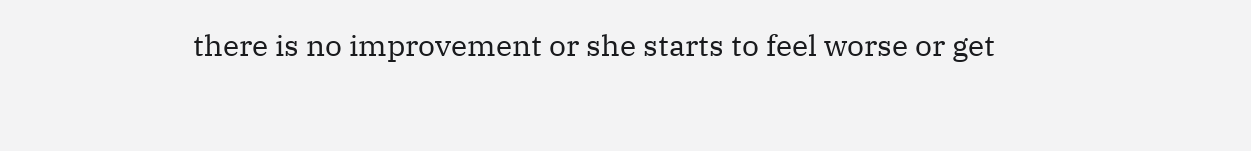there is no improvement or she starts to feel worse or get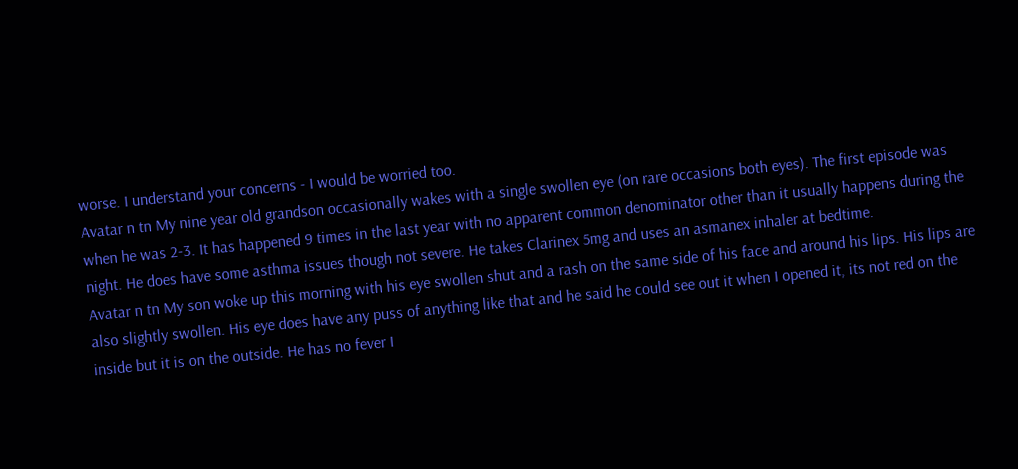worse. I understand your concerns - I would be worried too.
Avatar n tn My nine year old grandson occasionally wakes with a single swollen eye (on rare occasions both eyes). The first episode was when he was 2-3. It has happened 9 times in the last year with no apparent common denominator other than it usually happens during the night. He does have some asthma issues though not severe. He takes Clarinex 5mg and uses an asmanex inhaler at bedtime.
Avatar n tn My son woke up this morning with his eye swollen shut and a rash on the same side of his face and around his lips. His lips are also slightly swollen. His eye does have any puss of anything like that and he said he could see out it when I opened it, its not red on the inside but it is on the outside. He has no fever I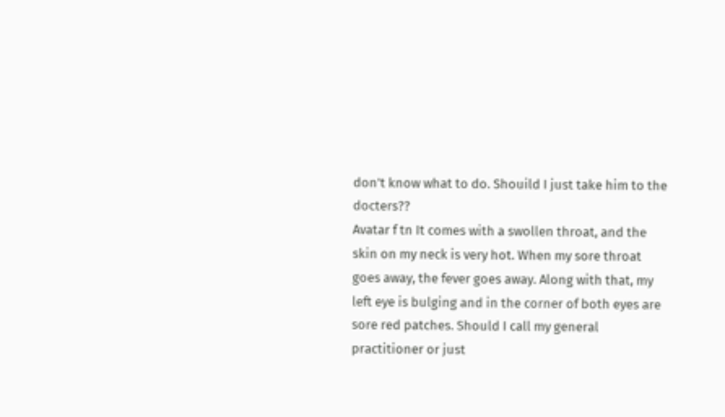don't know what to do. Shouild I just take him to the docters??
Avatar f tn It comes with a swollen throat, and the skin on my neck is very hot. When my sore throat goes away, the fever goes away. Along with that, my left eye is bulging and in the corner of both eyes are sore red patches. Should I call my general practitioner or just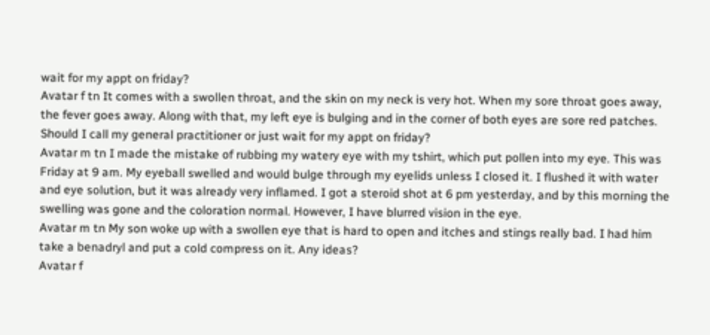wait for my appt on friday?
Avatar f tn It comes with a swollen throat, and the skin on my neck is very hot. When my sore throat goes away, the fever goes away. Along with that, my left eye is bulging and in the corner of both eyes are sore red patches. Should I call my general practitioner or just wait for my appt on friday?
Avatar m tn I made the mistake of rubbing my watery eye with my tshirt, which put pollen into my eye. This was Friday at 9 am. My eyeball swelled and would bulge through my eyelids unless I closed it. I flushed it with water and eye solution, but it was already very inflamed. I got a steroid shot at 6 pm yesterday, and by this morning the swelling was gone and the coloration normal. However, I have blurred vision in the eye.
Avatar m tn My son woke up with a swollen eye that is hard to open and itches and stings really bad. I had him take a benadryl and put a cold compress on it. Any ideas?
Avatar f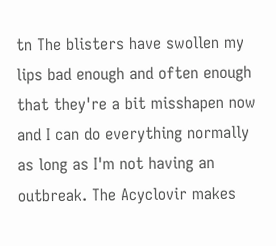tn The blisters have swollen my lips bad enough and often enough that they're a bit misshapen now and I can do everything normally as long as I'm not having an outbreak. The Acyclovir makes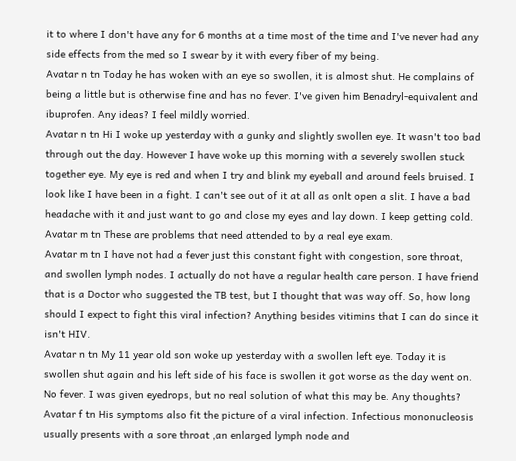it to where I don't have any for 6 months at a time most of the time and I've never had any side effects from the med so I swear by it with every fiber of my being.
Avatar n tn Today he has woken with an eye so swollen, it is almost shut. He complains of being a little but is otherwise fine and has no fever. I've given him Benadryl-equivalent and ibuprofen. Any ideas? I feel mildly worried.
Avatar n tn Hi I woke up yesterday with a gunky and slightly swollen eye. It wasn't too bad through out the day. However I have woke up this morning with a severely swollen stuck together eye. My eye is red and when I try and blink my eyeball and around feels bruised. I look like I have been in a fight. I can't see out of it at all as onlt open a slit. I have a bad headache with it and just want to go and close my eyes and lay down. I keep getting cold.
Avatar m tn These are problems that need attended to by a real eye exam.
Avatar m tn I have not had a fever just this constant fight with congestion, sore throat, and swollen lymph nodes. I actually do not have a regular health care person. I have friend that is a Doctor who suggested the TB test, but I thought that was way off. So, how long should I expect to fight this viral infection? Anything besides vitimins that I can do since it isn't HIV.
Avatar n tn My 11 year old son woke up yesterday with a swollen left eye. Today it is swollen shut again and his left side of his face is swollen it got worse as the day went on. No fever. I was given eyedrops, but no real solution of what this may be. Any thoughts?
Avatar f tn His symptoms also fit the picture of a viral infection. Infectious mononucleosis usually presents with a sore throat ,an enlarged lymph node and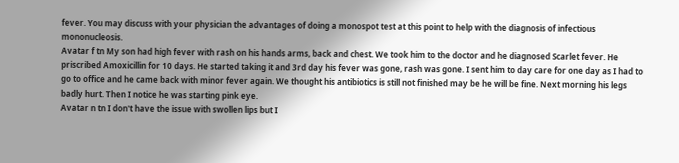fever. You may discuss with your physician the advantages of doing a monospot test at this point to help with the diagnosis of infectious mononucleosis.
Avatar f tn My son had high fever with rash on his hands arms, back and chest. We took him to the doctor and he diagnosed Scarlet fever. He priscribed Amoxicillin for 10 days. He started taking it and 3rd day his fever was gone, rash was gone. I sent him to day care for one day as I had to go to office and he came back with minor fever again. We thought his antibiotics is still not finished may be he will be fine. Next morning his legs badly hurt. Then I notice he was starting pink eye.
Avatar n tn I don't have the issue with swollen lips but I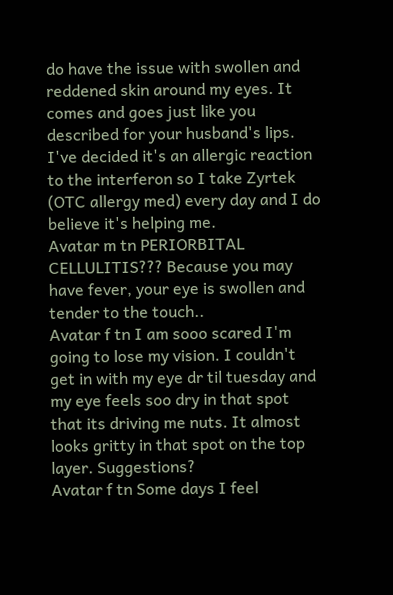do have the issue with swollen and reddened skin around my eyes. It comes and goes just like you described for your husband's lips. I've decided it's an allergic reaction to the interferon so I take Zyrtek (OTC allergy med) every day and I do believe it's helping me.
Avatar m tn PERIORBITAL CELLULITIS??? Because you may have fever, your eye is swollen and tender to the touch..
Avatar f tn I am sooo scared I'm going to lose my vision. I couldn't get in with my eye dr til tuesday and my eye feels soo dry in that spot that its driving me nuts. It almost looks gritty in that spot on the top layer. Suggestions?
Avatar f tn Some days I feel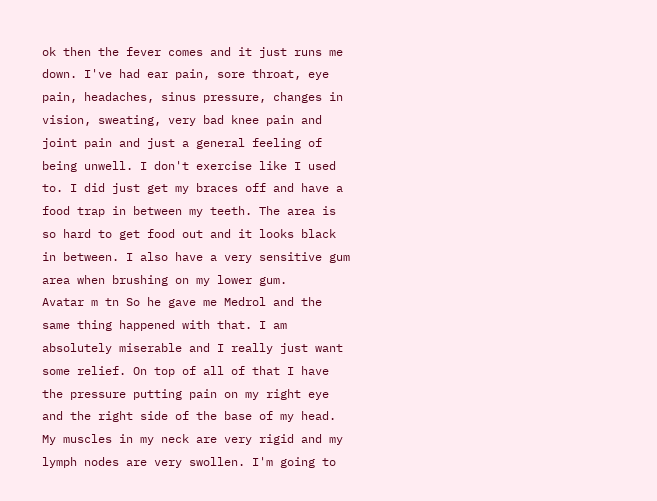ok then the fever comes and it just runs me down. I've had ear pain, sore throat, eye pain, headaches, sinus pressure, changes in vision, sweating, very bad knee pain and joint pain and just a general feeling of being unwell. I don't exercise like I used to. I did just get my braces off and have a food trap in between my teeth. The area is so hard to get food out and it looks black in between. I also have a very sensitive gum area when brushing on my lower gum.
Avatar m tn So he gave me Medrol and the same thing happened with that. I am absolutely miserable and I really just want some relief. On top of all of that I have the pressure putting pain on my right eye and the right side of the base of my head. My muscles in my neck are very rigid and my lymph nodes are very swollen. I'm going to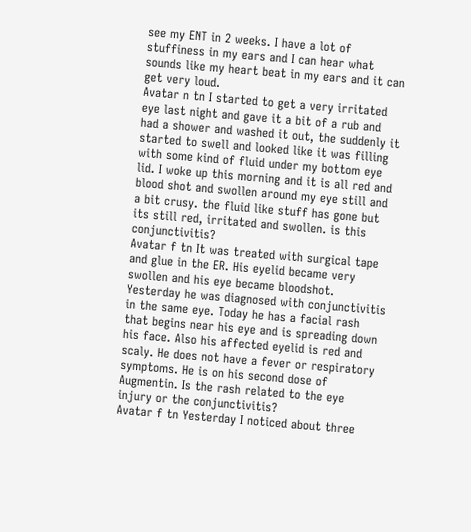see my ENT in 2 weeks. I have a lot of stuffiness in my ears and I can hear what sounds like my heart beat in my ears and it can get very loud.
Avatar n tn I started to get a very irritated eye last night and gave it a bit of a rub and had a shower and washed it out, the suddenly it started to swell and looked like it was filling with some kind of fluid under my bottom eye lid. I woke up this morning and it is all red and blood shot and swollen around my eye still and a bit crusy. the fluid like stuff has gone but its still red, irritated and swollen. is this conjunctivitis?
Avatar f tn It was treated with surgical tape and glue in the ER. His eyelid became very swollen and his eye became bloodshot. Yesterday he was diagnosed with conjunctivitis in the same eye. Today he has a facial rash that begins near his eye and is spreading down his face. Also his affected eyelid is red and scaly. He does not have a fever or respiratory symptoms. He is on his second dose of Augmentin. Is the rash related to the eye injury or the conjunctivitis?
Avatar f tn Yesterday I noticed about three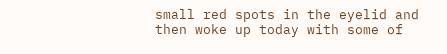small red spots in the eyelid and then woke up today with some of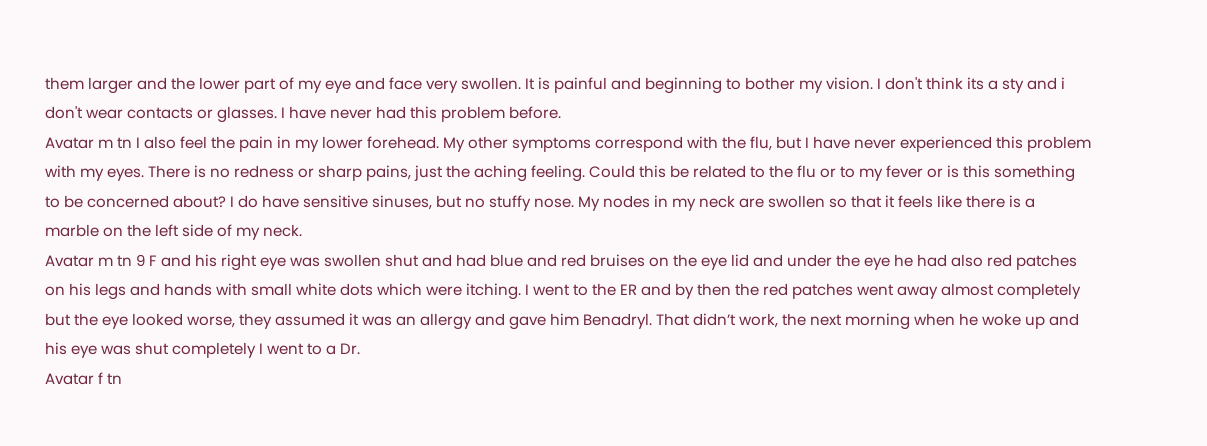them larger and the lower part of my eye and face very swollen. It is painful and beginning to bother my vision. I don't think its a sty and i don't wear contacts or glasses. I have never had this problem before.
Avatar m tn I also feel the pain in my lower forehead. My other symptoms correspond with the flu, but I have never experienced this problem with my eyes. There is no redness or sharp pains, just the aching feeling. Could this be related to the flu or to my fever or is this something to be concerned about? I do have sensitive sinuses, but no stuffy nose. My nodes in my neck are swollen so that it feels like there is a marble on the left side of my neck.
Avatar m tn 9 F and his right eye was swollen shut and had blue and red bruises on the eye lid and under the eye he had also red patches on his legs and hands with small white dots which were itching. I went to the ER and by then the red patches went away almost completely but the eye looked worse, they assumed it was an allergy and gave him Benadryl. That didn’t work, the next morning when he woke up and his eye was shut completely I went to a Dr.
Avatar f tn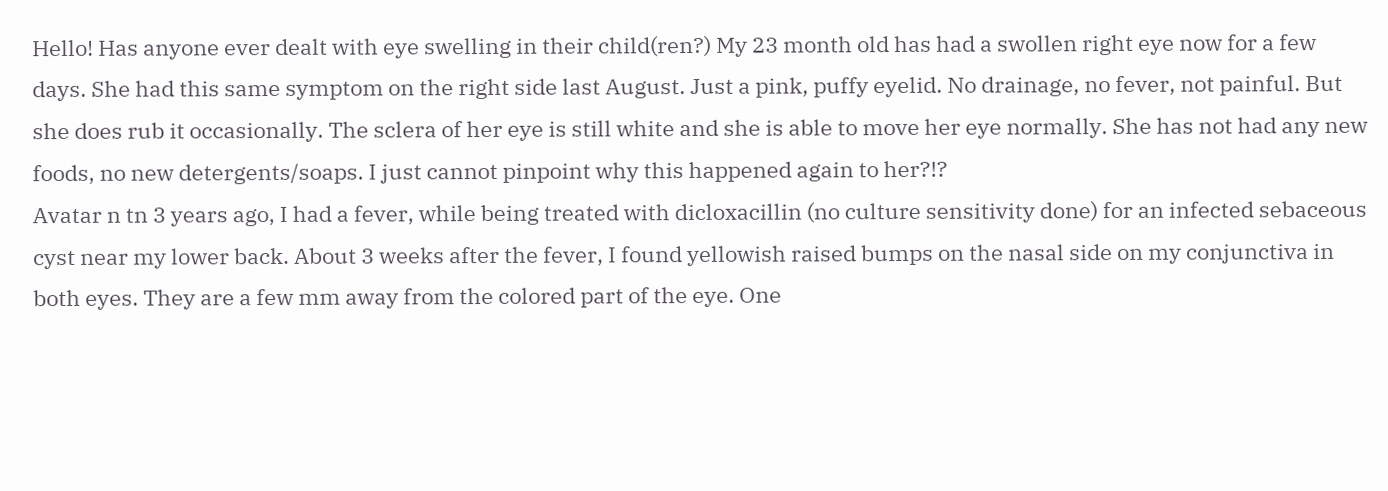Hello! Has anyone ever dealt with eye swelling in their child(ren?) My 23 month old has had a swollen right eye now for a few days. She had this same symptom on the right side last August. Just a pink, puffy eyelid. No drainage, no fever, not painful. But she does rub it occasionally. The sclera of her eye is still white and she is able to move her eye normally. She has not had any new foods, no new detergents/soaps. I just cannot pinpoint why this happened again to her?!?
Avatar n tn 3 years ago, I had a fever, while being treated with dicloxacillin (no culture sensitivity done) for an infected sebaceous cyst near my lower back. About 3 weeks after the fever, I found yellowish raised bumps on the nasal side on my conjunctiva in both eyes. They are a few mm away from the colored part of the eye. One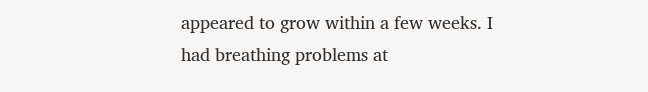appeared to grow within a few weeks. I had breathing problems at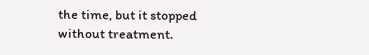the time, but it stopped without treatment.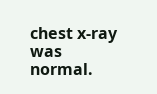chest x-ray was normal.